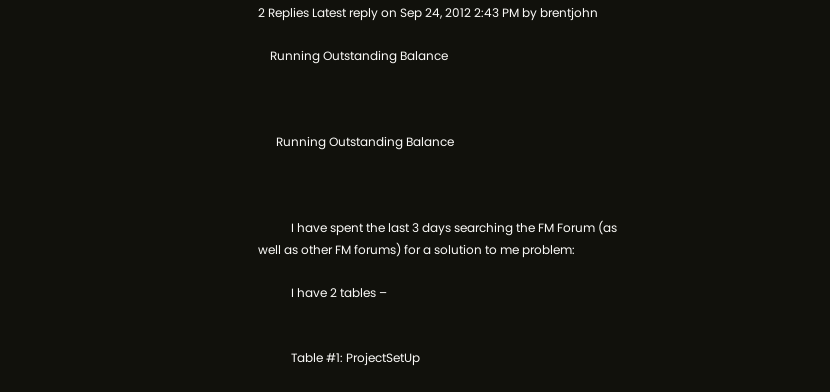2 Replies Latest reply on Sep 24, 2012 2:43 PM by brentjohn

    Running Outstanding Balance



      Running Outstanding Balance



           I have spent the last 3 days searching the FM Forum (as well as other FM forums) for a solution to me problem:

           I have 2 tables –


           Table #1: ProjectSetUp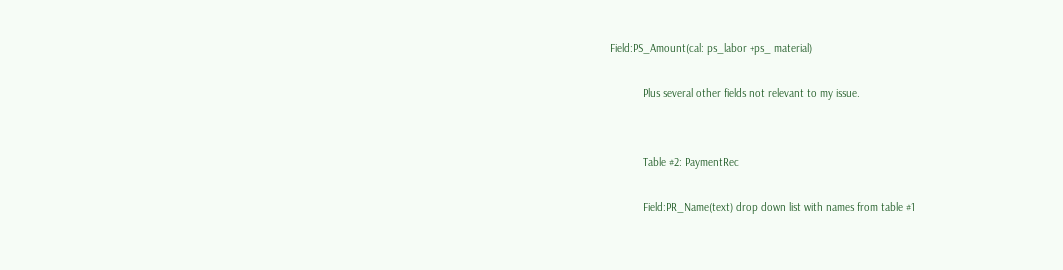Field:PS_Amount(cal: ps_labor +ps_ material)

           Plus several other fields not relevant to my issue.


           Table #2: PaymentRec

           Field:PR_Name(text) drop down list with names from table #1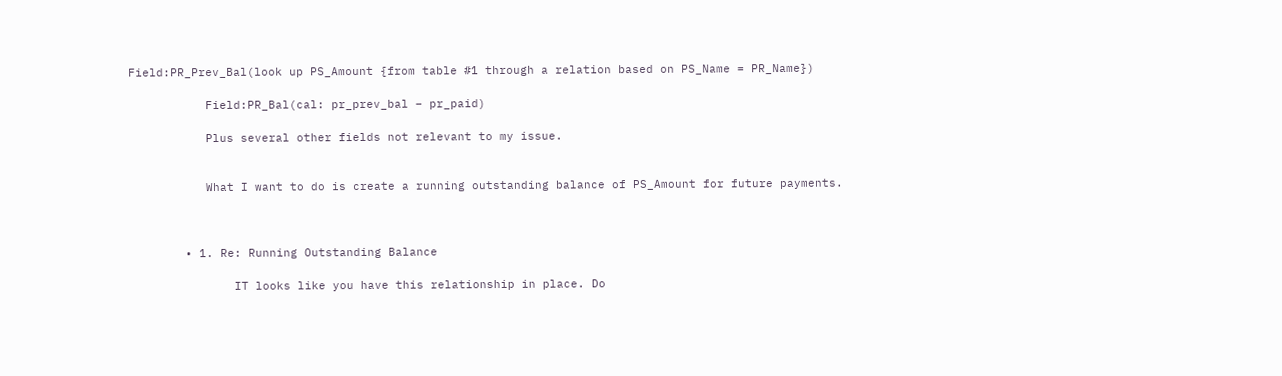Field:PR_Prev_Bal(look up PS_Amount {from table #1 through a relation based on PS_Name = PR_Name})

           Field:PR_Bal(cal: pr_prev_bal – pr_paid)

           Plus several other fields not relevant to my issue.


           What I want to do is create a running outstanding balance of PS_Amount for future payments.



        • 1. Re: Running Outstanding Balance

               IT looks like you have this relationship in place. Do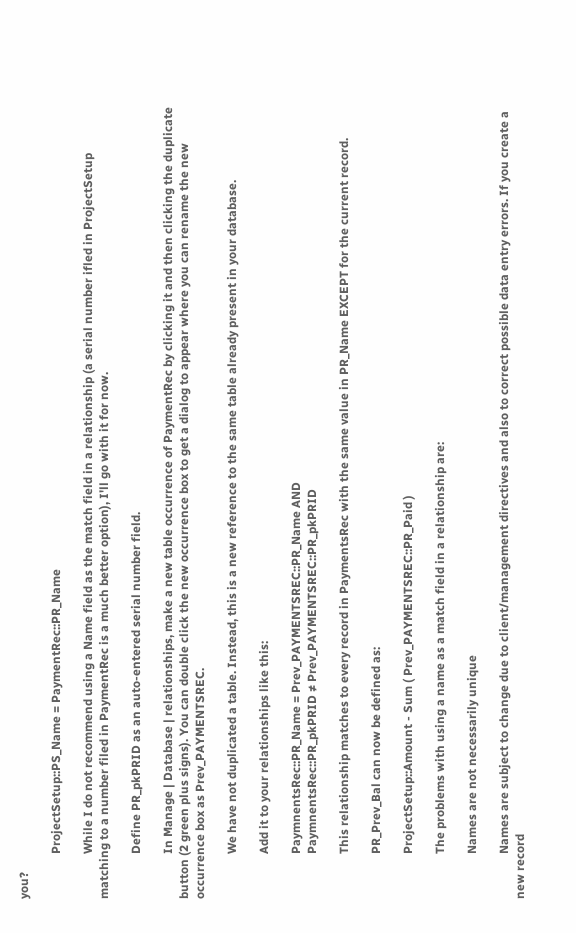you?

               ProjectSetup::PS_Name = PaymentRec::PR_Name

               While I do not recommend using a Name field as the match field in a relationship (a serial number ifled in ProjectSetup matching to a number filed in PaymentRec is a much better option), I'll go with it for now.

               Define PR_pkPRID as an auto-entered serial number field.

               In Manage | Database | relationships, make a new table occurrence of PaymentRec by clicking it and then clicking the duplicate button (2 green plus signs). You can double click the new occurrence box to get a dialog to appear where you can rename the new occurrence box as Prev_PAYMENTSREC.

               We have not duplicated a table. Instead, this is a new reference to the same table already present in your database.

               Add it to your relationships like this:

               PaymnentsRec::PR_Name = Prev_PAYMENTSREC::PR_Name AND
               PaymnentsRec::PR_pkPRID ≠ Prev_PAYMENTSREC::PR_pkPRID

               This relationship matches to every record in PaymentsRec with the same value in PR_Name EXCEPT for the current record.

               PR_Prev_Bal can now be defined as:

               ProjectSetup::Amount - Sum ( Prev_PAYMENTSREC::PR_Paid )

               The problems with using a name as a match field in a relationship are:

               Names are not necessarily unique

               Names are subject to change due to client/management directives and also to correct possible data entry errors. If you create a new record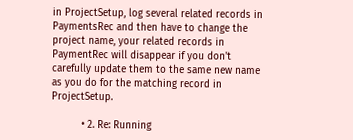in ProjectSetup, log several related records in PaymentsRec and then have to change the project name, your related records in PaymentRec will disappear if you don't carefully update them to the same new name as you do for the matching record in ProjectSetup.

          • 2. Re: Running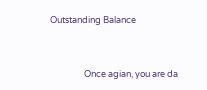Outstanding Balance


                 Once agian, you are da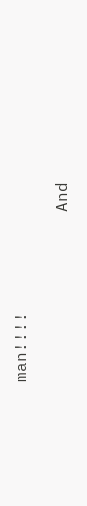man!!!!

                 And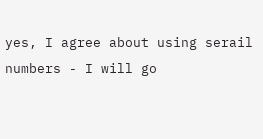yes, I agree about using serail numbers - I will go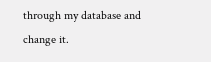through my database and change it.